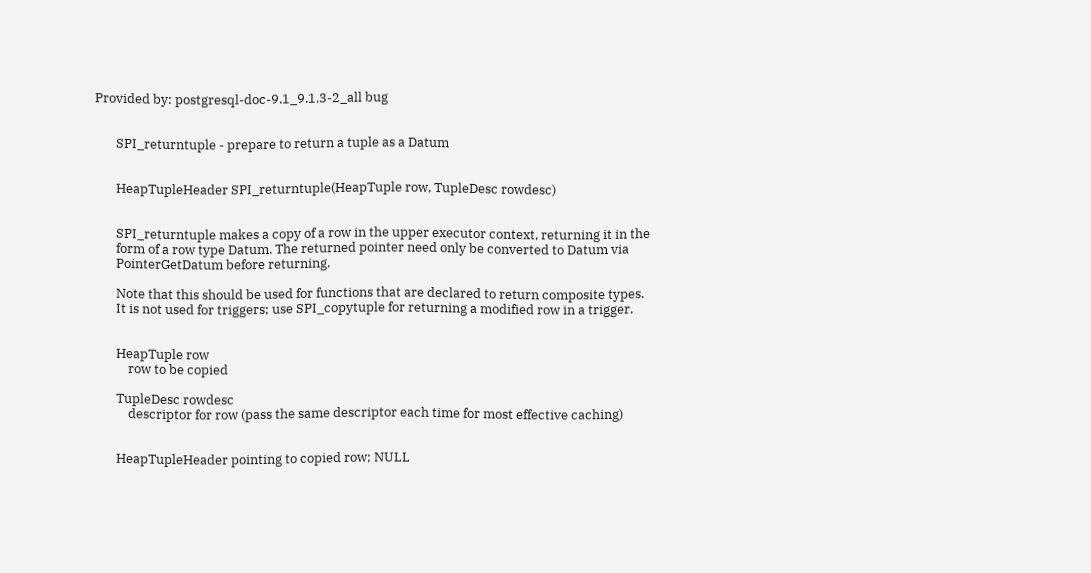Provided by: postgresql-doc-9.1_9.1.3-2_all bug


       SPI_returntuple - prepare to return a tuple as a Datum


       HeapTupleHeader SPI_returntuple(HeapTuple row, TupleDesc rowdesc)


       SPI_returntuple makes a copy of a row in the upper executor context, returning it in the
       form of a row type Datum. The returned pointer need only be converted to Datum via
       PointerGetDatum before returning.

       Note that this should be used for functions that are declared to return composite types.
       It is not used for triggers; use SPI_copytuple for returning a modified row in a trigger.


       HeapTuple row
           row to be copied

       TupleDesc rowdesc
           descriptor for row (pass the same descriptor each time for most effective caching)


       HeapTupleHeader pointing to copied row; NULL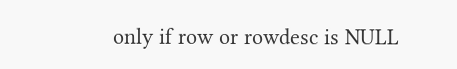only if row or rowdesc is NULL